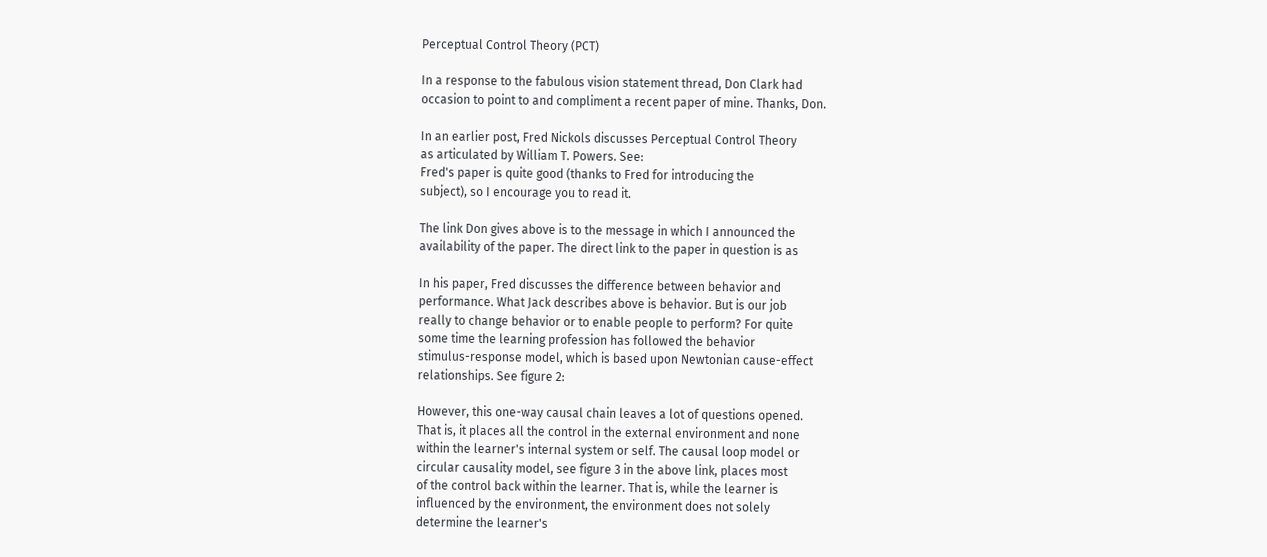Perceptual Control Theory (PCT)

In a response to the fabulous vision statement thread, Don Clark had
occasion to point to and compliment a recent paper of mine. Thanks, Don.

In an earlier post, Fred Nickols discusses Perceptual Control Theory
as articulated by William T. Powers. See:
Fred's paper is quite good (thanks to Fred for introducing the
subject), so I encourage you to read it.

The link Don gives above is to the message in which I announced the
availability of the paper. The direct link to the paper in question is as

In his paper, Fred discusses the difference between behavior and
performance. What Jack describes above is behavior. But is our job
really to change behavior or to enable people to perform? For quite
some time the learning profession has followed the behavior
stimulus-response model, which is based upon Newtonian cause-effect
relationships. See figure 2:

However, this one-way causal chain leaves a lot of questions opened.
That is, it places all the control in the external environment and none
within the learner's internal system or self. The causal loop model or
circular causality model, see figure 3 in the above link, places most
of the control back within the learner. That is, while the learner is
influenced by the environment, the environment does not solely
determine the learner's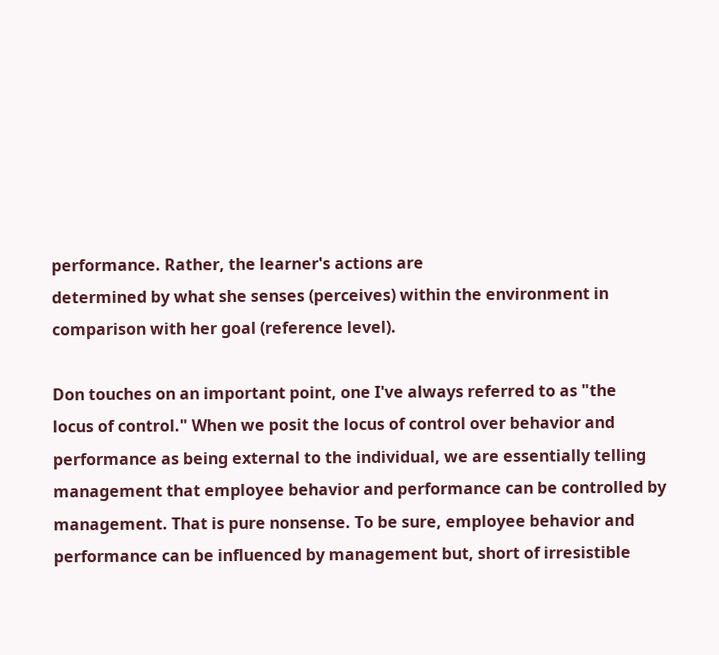performance. Rather, the learner's actions are
determined by what she senses (perceives) within the environment in
comparison with her goal (reference level).

Don touches on an important point, one I've always referred to as "the
locus of control." When we posit the locus of control over behavior and
performance as being external to the individual, we are essentially telling
management that employee behavior and performance can be controlled by
management. That is pure nonsense. To be sure, employee behavior and
performance can be influenced by management but, short of irresistible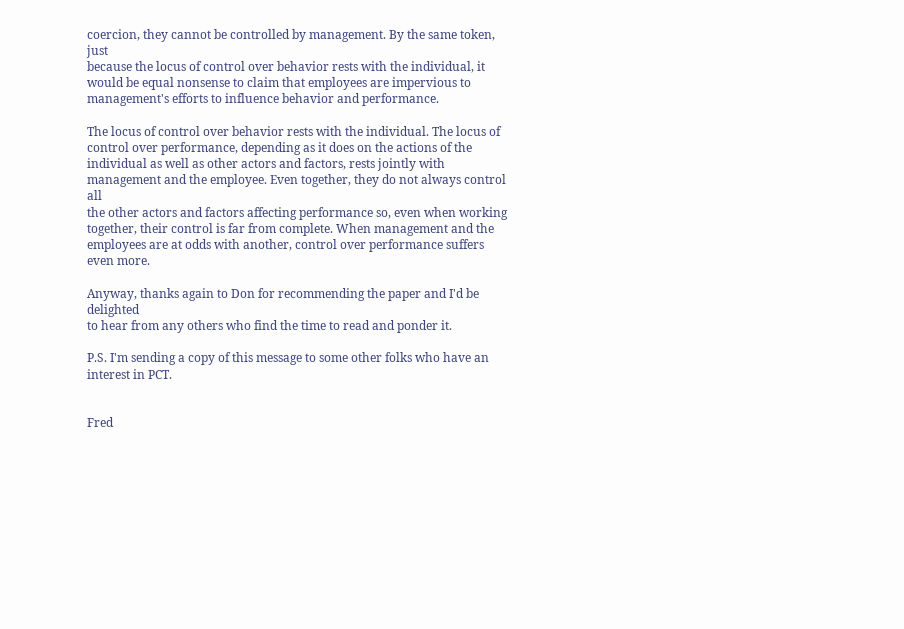coercion, they cannot be controlled by management. By the same token, just
because the locus of control over behavior rests with the individual, it
would be equal nonsense to claim that employees are impervious to
management's efforts to influence behavior and performance.

The locus of control over behavior rests with the individual. The locus of
control over performance, depending as it does on the actions of the
individual as well as other actors and factors, rests jointly with
management and the employee. Even together, they do not always control all
the other actors and factors affecting performance so, even when working
together, their control is far from complete. When management and the
employees are at odds with another, control over performance suffers even more.

Anyway, thanks again to Don for recommending the paper and I'd be delighted
to hear from any others who find the time to read and ponder it.

P.S. I'm sending a copy of this message to some other folks who have an
interest in PCT.


Fred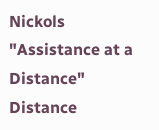Nickols
"Assistance at a Distance"
Distance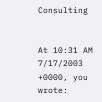Consulting


At 10:31 AM 7/17/2003 +0000, you wrote: